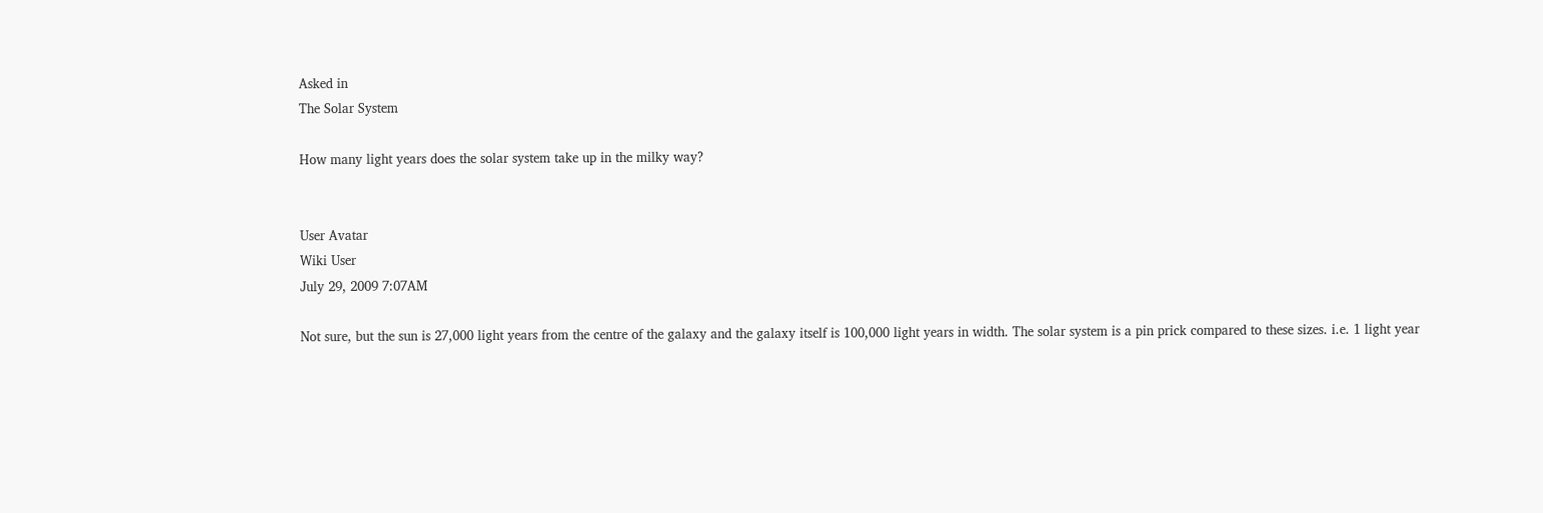Asked in
The Solar System

How many light years does the solar system take up in the milky way?


User Avatar
Wiki User
July 29, 2009 7:07AM

Not sure, but the sun is 27,000 light years from the centre of the galaxy and the galaxy itself is 100,000 light years in width. The solar system is a pin prick compared to these sizes. i.e. 1 light year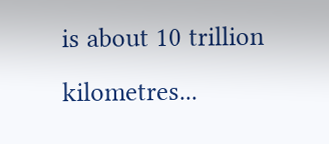is about 10 trillion kilometres...